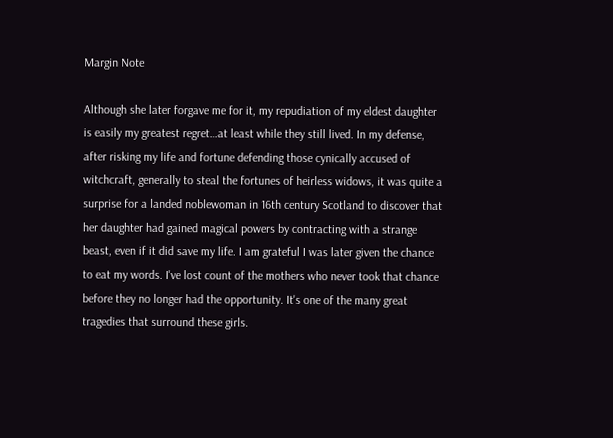Margin Note

Although she later forgave me for it, my repudiation of my eldest daughter is easily my greatest regret…at least while they still lived. In my defense, after risking my life and fortune defending those cynically accused of witchcraft, generally to steal the fortunes of heirless widows, it was quite a surprise for a landed noblewoman in 16th century Scotland to discover that her daughter had gained magical powers by contracting with a strange beast, even if it did save my life. I am grateful I was later given the chance to eat my words. I've lost count of the mothers who never took that chance before they no longer had the opportunity. It's one of the many great tragedies that surround these girls.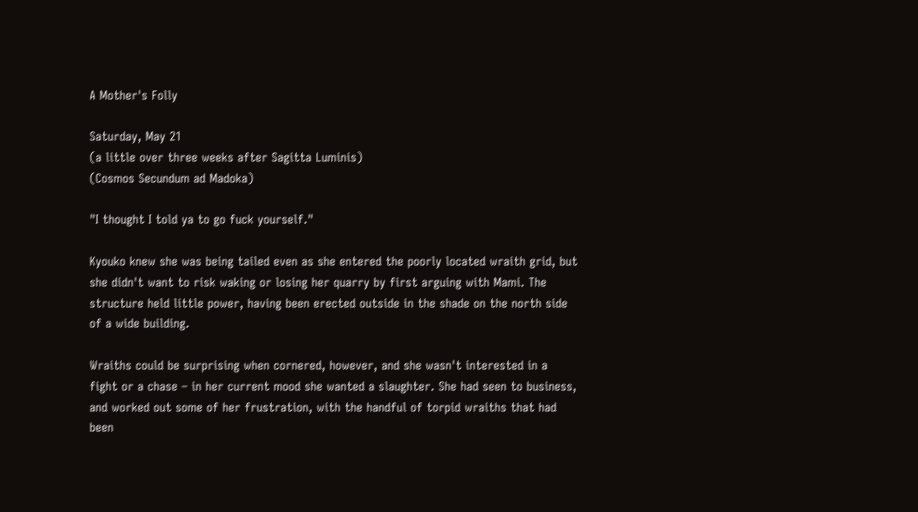A Mother's Folly

Saturday, May 21
(a little over three weeks after Sagitta Luminis)
(Cosmos Secundum ad Madoka)

"I thought I told ya to go fuck yourself."

Kyouko knew she was being tailed even as she entered the poorly located wraith grid, but she didn't want to risk waking or losing her quarry by first arguing with Mami. The structure held little power, having been erected outside in the shade on the north side of a wide building.

Wraiths could be surprising when cornered, however, and she wasn't interested in a fight or a chase – in her current mood she wanted a slaughter. She had seen to business, and worked out some of her frustration, with the handful of torpid wraiths that had been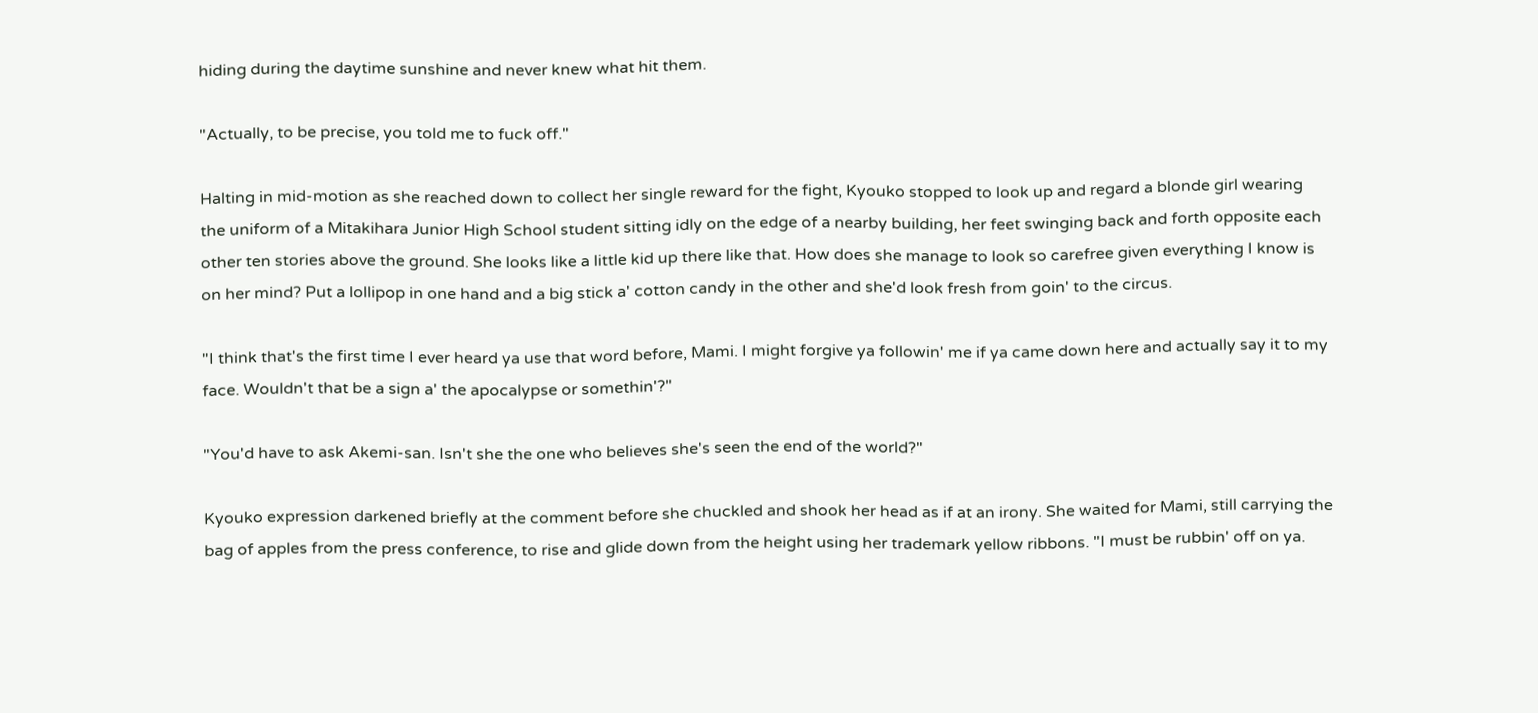hiding during the daytime sunshine and never knew what hit them.

"Actually, to be precise, you told me to fuck off."

Halting in mid-motion as she reached down to collect her single reward for the fight, Kyouko stopped to look up and regard a blonde girl wearing the uniform of a Mitakihara Junior High School student sitting idly on the edge of a nearby building, her feet swinging back and forth opposite each other ten stories above the ground. She looks like a little kid up there like that. How does she manage to look so carefree given everything I know is on her mind? Put a lollipop in one hand and a big stick a' cotton candy in the other and she'd look fresh from goin' to the circus.

"I think that's the first time I ever heard ya use that word before, Mami. I might forgive ya followin' me if ya came down here and actually say it to my face. Wouldn't that be a sign a' the apocalypse or somethin'?"

"You'd have to ask Akemi-san. Isn't she the one who believes she's seen the end of the world?"

Kyouko expression darkened briefly at the comment before she chuckled and shook her head as if at an irony. She waited for Mami, still carrying the bag of apples from the press conference, to rise and glide down from the height using her trademark yellow ribbons. "I must be rubbin' off on ya.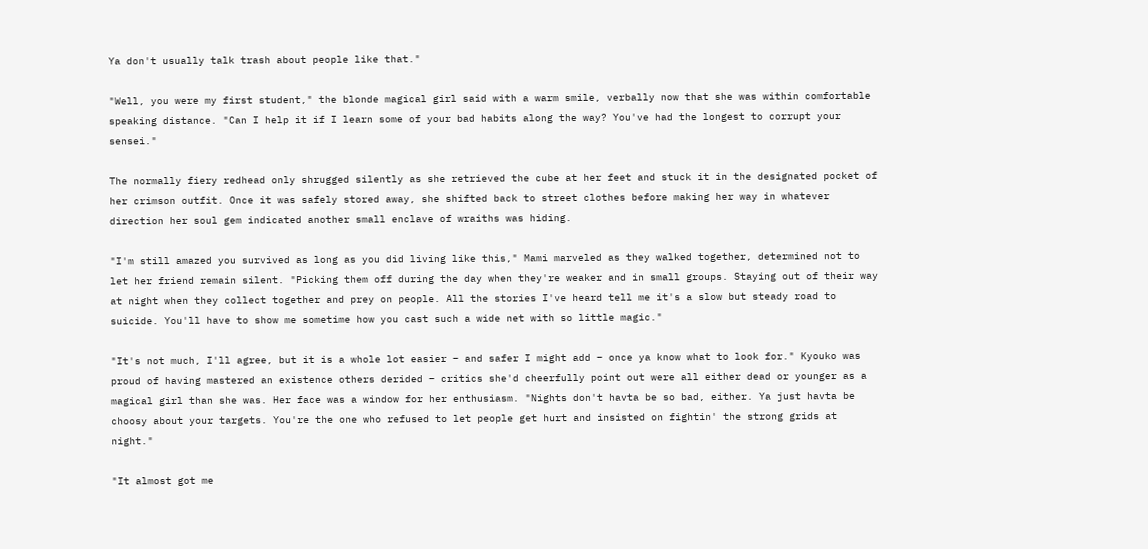Ya don't usually talk trash about people like that."

"Well, you were my first student," the blonde magical girl said with a warm smile, verbally now that she was within comfortable speaking distance. "Can I help it if I learn some of your bad habits along the way? You've had the longest to corrupt your sensei."

The normally fiery redhead only shrugged silently as she retrieved the cube at her feet and stuck it in the designated pocket of her crimson outfit. Once it was safely stored away, she shifted back to street clothes before making her way in whatever direction her soul gem indicated another small enclave of wraiths was hiding.

"I'm still amazed you survived as long as you did living like this," Mami marveled as they walked together, determined not to let her friend remain silent. "Picking them off during the day when they're weaker and in small groups. Staying out of their way at night when they collect together and prey on people. All the stories I've heard tell me it's a slow but steady road to suicide. You'll have to show me sometime how you cast such a wide net with so little magic."

"It's not much, I'll agree, but it is a whole lot easier – and safer I might add – once ya know what to look for." Kyouko was proud of having mastered an existence others derided – critics she'd cheerfully point out were all either dead or younger as a magical girl than she was. Her face was a window for her enthusiasm. "Nights don't havta be so bad, either. Ya just havta be choosy about your targets. You're the one who refused to let people get hurt and insisted on fightin' the strong grids at night."

"It almost got me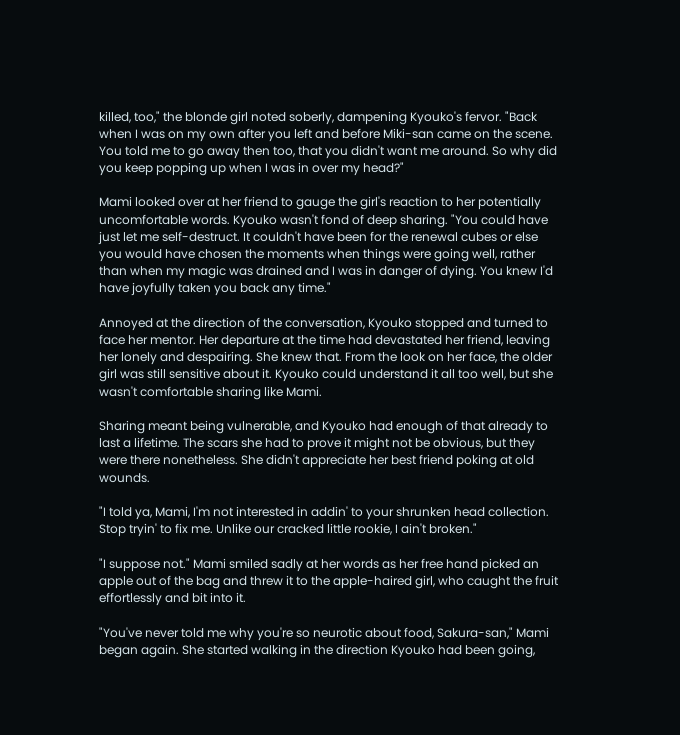killed, too," the blonde girl noted soberly, dampening Kyouko's fervor. "Back when I was on my own after you left and before Miki-san came on the scene. You told me to go away then too, that you didn't want me around. So why did you keep popping up when I was in over my head?"

Mami looked over at her friend to gauge the girl's reaction to her potentially uncomfortable words. Kyouko wasn't fond of deep sharing. "You could have just let me self-destruct. It couldn't have been for the renewal cubes or else you would have chosen the moments when things were going well, rather than when my magic was drained and I was in danger of dying. You knew I'd have joyfully taken you back any time."

Annoyed at the direction of the conversation, Kyouko stopped and turned to face her mentor. Her departure at the time had devastated her friend, leaving her lonely and despairing. She knew that. From the look on her face, the older girl was still sensitive about it. Kyouko could understand it all too well, but she wasn't comfortable sharing like Mami.

Sharing meant being vulnerable, and Kyouko had enough of that already to last a lifetime. The scars she had to prove it might not be obvious, but they were there nonetheless. She didn't appreciate her best friend poking at old wounds.

"I told ya, Mami, I'm not interested in addin' to your shrunken head collection. Stop tryin' to fix me. Unlike our cracked little rookie, I ain't broken."

"I suppose not." Mami smiled sadly at her words as her free hand picked an apple out of the bag and threw it to the apple-haired girl, who caught the fruit effortlessly and bit into it.

"You've never told me why you're so neurotic about food, Sakura-san," Mami began again. She started walking in the direction Kyouko had been going,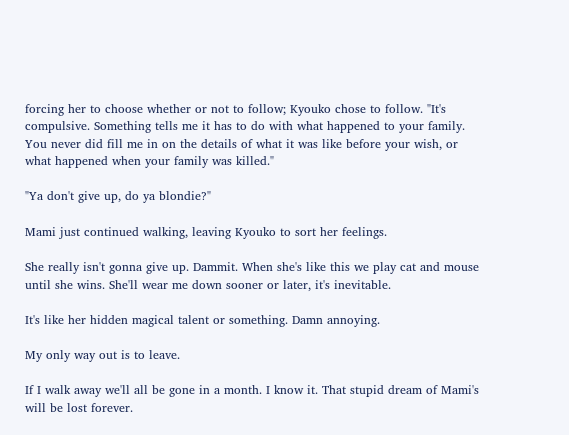forcing her to choose whether or not to follow; Kyouko chose to follow. "It's compulsive. Something tells me it has to do with what happened to your family. You never did fill me in on the details of what it was like before your wish, or what happened when your family was killed."

"Ya don't give up, do ya blondie?"

Mami just continued walking, leaving Kyouko to sort her feelings.

She really isn't gonna give up. Dammit. When she's like this we play cat and mouse until she wins. She'll wear me down sooner or later, it's inevitable.

It's like her hidden magical talent or something. Damn annoying.

My only way out is to leave.

If I walk away we'll all be gone in a month. I know it. That stupid dream of Mami's will be lost forever.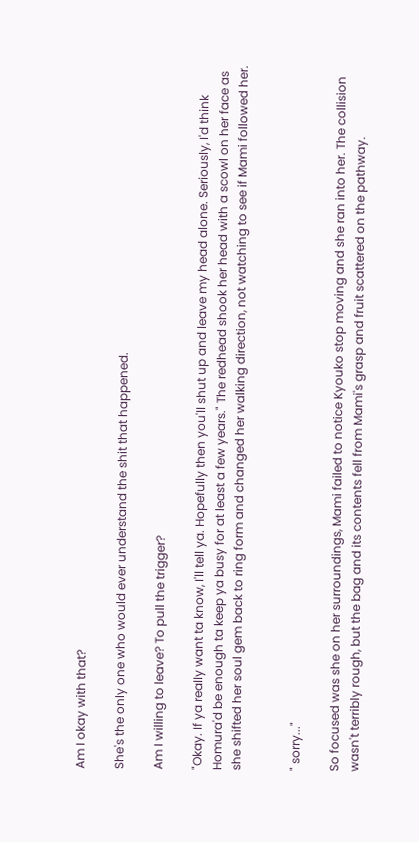Am I okay with that?

She's the only one who would ever understand the shit that happened.

Am I willing to leave? To pull the trigger?

"Okay. If ya really want ta know, I'll tell ya. Hopefully then you'll shut up and leave my head alone. Seriously, I'd think Homura'd be enough ta keep ya busy for at least a few years." The redhead shook her head with a scowl on her face as she shifted her soul gem back to ring form and changed her walking direction, not watching to see if Mami followed her.


" sorry..."

So focused was she on her surroundings, Mami failed to notice Kyouko stop moving and she ran into her. The collision wasn't terribly rough, but the bag and its contents fell from Mami's grasp and fruit scattered on the pathway.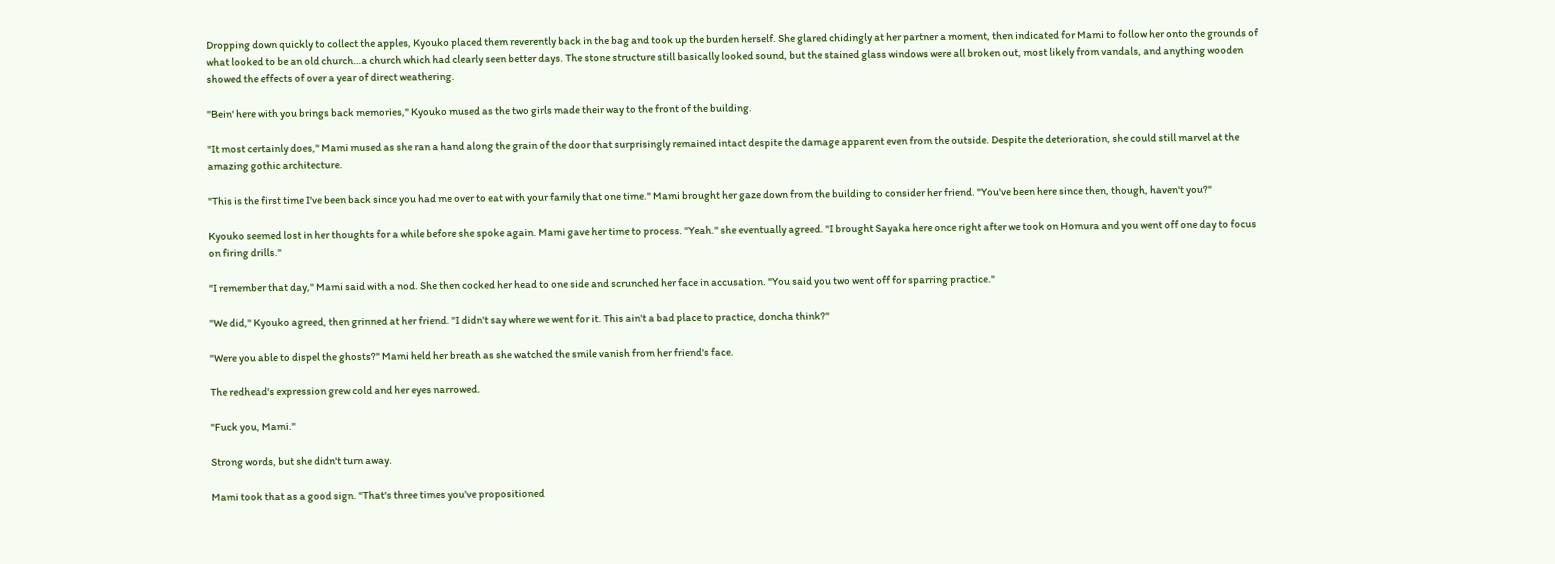Dropping down quickly to collect the apples, Kyouko placed them reverently back in the bag and took up the burden herself. She glared chidingly at her partner a moment, then indicated for Mami to follow her onto the grounds of what looked to be an old church…a church which had clearly seen better days. The stone structure still basically looked sound, but the stained glass windows were all broken out, most likely from vandals, and anything wooden showed the effects of over a year of direct weathering.

"Bein' here with you brings back memories," Kyouko mused as the two girls made their way to the front of the building.

"It most certainly does," Mami mused as she ran a hand along the grain of the door that surprisingly remained intact despite the damage apparent even from the outside. Despite the deterioration, she could still marvel at the amazing gothic architecture.

"This is the first time I've been back since you had me over to eat with your family that one time." Mami brought her gaze down from the building to consider her friend. "You've been here since then, though, haven't you?"

Kyouko seemed lost in her thoughts for a while before she spoke again. Mami gave her time to process. "Yeah." she eventually agreed. "I brought Sayaka here once right after we took on Homura and you went off one day to focus on firing drills."

"I remember that day," Mami said with a nod. She then cocked her head to one side and scrunched her face in accusation. "You said you two went off for sparring practice."

"We did," Kyouko agreed, then grinned at her friend. "I didn't say where we went for it. This ain't a bad place to practice, doncha think?"

"Were you able to dispel the ghosts?" Mami held her breath as she watched the smile vanish from her friend's face.

The redhead's expression grew cold and her eyes narrowed.

"Fuck you, Mami."

Strong words, but she didn't turn away.

Mami took that as a good sign. "That's three times you've propositioned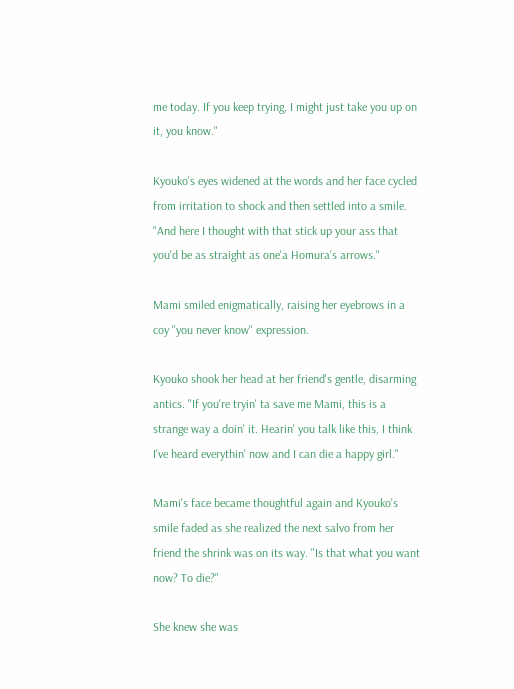me today. If you keep trying, I might just take you up on it, you know."

Kyouko's eyes widened at the words and her face cycled from irritation to shock and then settled into a smile. "And here I thought with that stick up your ass that you'd be as straight as one'a Homura's arrows."

Mami smiled enigmatically, raising her eyebrows in a coy "you never know" expression.

Kyouko shook her head at her friend's gentle, disarming antics. "If you're tryin' ta save me Mami, this is a strange way a doin' it. Hearin' you talk like this, I think I've heard everythin' now and I can die a happy girl."

Mami's face became thoughtful again and Kyouko's smile faded as she realized the next salvo from her friend the shrink was on its way. "Is that what you want now? To die?"

She knew she was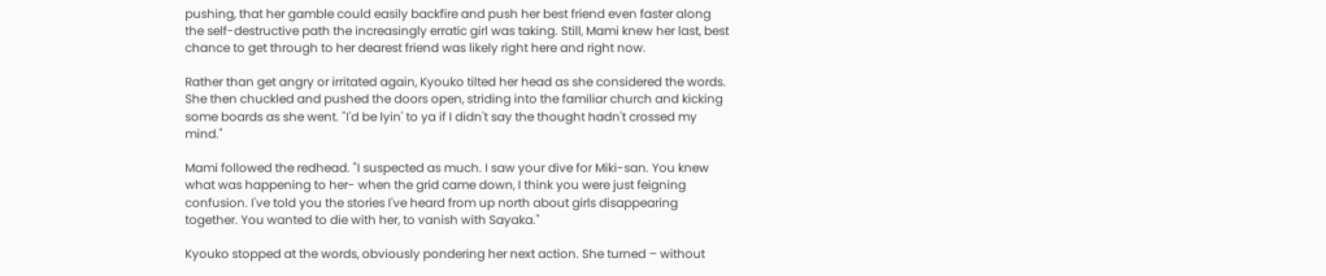pushing, that her gamble could easily backfire and push her best friend even faster along the self-destructive path the increasingly erratic girl was taking. Still, Mami knew her last, best chance to get through to her dearest friend was likely right here and right now.

Rather than get angry or irritated again, Kyouko tilted her head as she considered the words. She then chuckled and pushed the doors open, striding into the familiar church and kicking some boards as she went. "I'd be lyin' to ya if I didn't say the thought hadn't crossed my mind."

Mami followed the redhead. "I suspected as much. I saw your dive for Miki-san. You knew what was happening to her- when the grid came down, I think you were just feigning confusion. I've told you the stories I've heard from up north about girls disappearing together. You wanted to die with her, to vanish with Sayaka."

Kyouko stopped at the words, obviously pondering her next action. She turned – without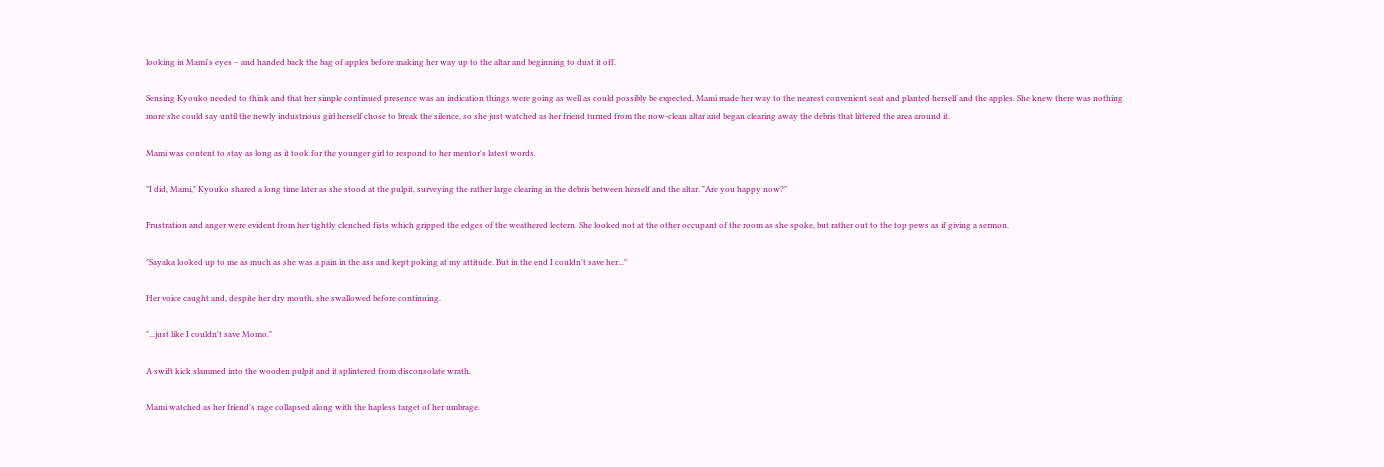looking in Mami's eyes – and handed back the bag of apples before making her way up to the altar and beginning to dust it off.

Sensing Kyouko needed to think and that her simple continued presence was an indication things were going as well as could possibly be expected, Mami made her way to the nearest convenient seat and planted herself and the apples. She knew there was nothing more she could say until the newly industrious girl herself chose to break the silence, so she just watched as her friend turned from the now-clean altar and began clearing away the debris that littered the area around it.

Mami was content to stay as long as it took for the younger girl to respond to her mentor's latest words.

"I did, Mami," Kyouko shared a long time later as she stood at the pulpit, surveying the rather large clearing in the debris between herself and the altar. "Are you happy now?"

Frustration and anger were evident from her tightly clenched fists which gripped the edges of the weathered lectern. She looked not at the other occupant of the room as she spoke, but rather out to the top pews as if giving a sermon.

"Sayaka looked up to me as much as she was a pain in the ass and kept poking at my attitude. But in the end I couldn't save her..."

Her voice caught and, despite her dry mouth, she swallowed before continuing.

"...just like I couldn't save Momo."

A swift kick slammed into the wooden pulpit and it splintered from disconsolate wrath.

Mami watched as her friend's rage collapsed along with the hapless target of her umbrage.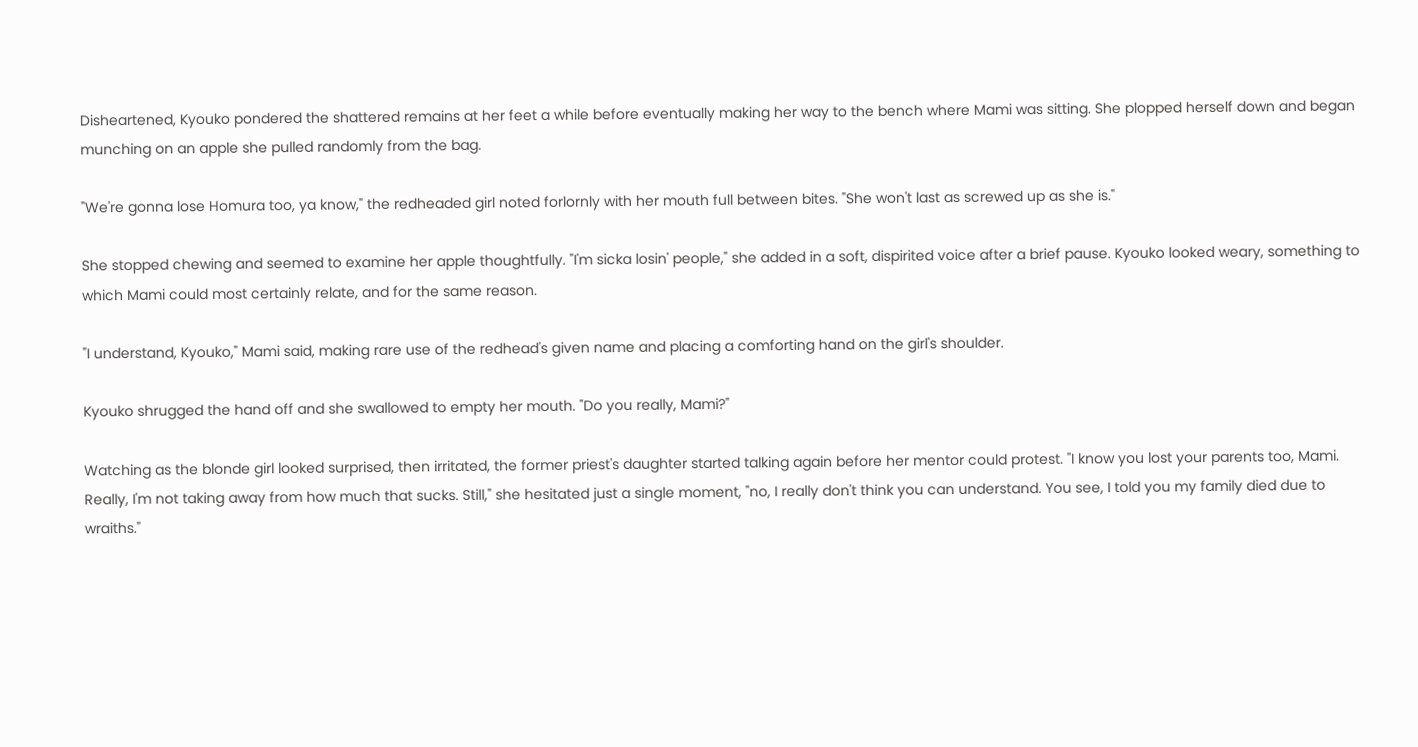Disheartened, Kyouko pondered the shattered remains at her feet a while before eventually making her way to the bench where Mami was sitting. She plopped herself down and began munching on an apple she pulled randomly from the bag.

"We're gonna lose Homura too, ya know," the redheaded girl noted forlornly with her mouth full between bites. "She won't last as screwed up as she is."

She stopped chewing and seemed to examine her apple thoughtfully. "I'm sicka losin' people," she added in a soft, dispirited voice after a brief pause. Kyouko looked weary, something to which Mami could most certainly relate, and for the same reason.

"I understand, Kyouko," Mami said, making rare use of the redhead's given name and placing a comforting hand on the girl's shoulder.

Kyouko shrugged the hand off and she swallowed to empty her mouth. "Do you really, Mami?"

Watching as the blonde girl looked surprised, then irritated, the former priest's daughter started talking again before her mentor could protest. "I know you lost your parents too, Mami. Really, I'm not taking away from how much that sucks. Still," she hesitated just a single moment, "no, I really don't think you can understand. You see, I told you my family died due to wraiths."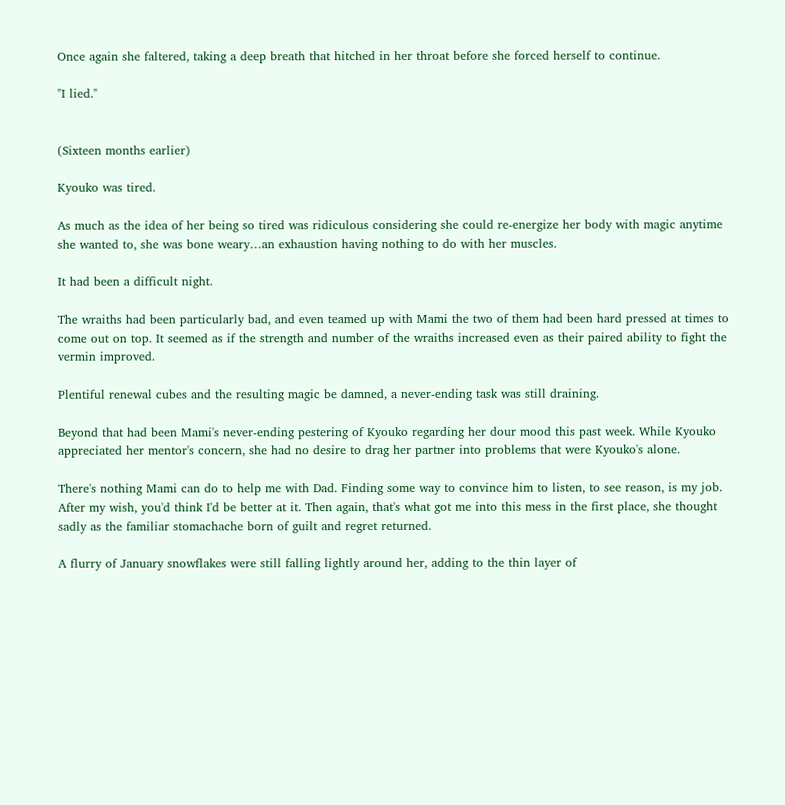Once again she faltered, taking a deep breath that hitched in her throat before she forced herself to continue.

"I lied."


(Sixteen months earlier)

Kyouko was tired.

As much as the idea of her being so tired was ridiculous considering she could re-energize her body with magic anytime she wanted to, she was bone weary…an exhaustion having nothing to do with her muscles.

It had been a difficult night.

The wraiths had been particularly bad, and even teamed up with Mami the two of them had been hard pressed at times to come out on top. It seemed as if the strength and number of the wraiths increased even as their paired ability to fight the vermin improved.

Plentiful renewal cubes and the resulting magic be damned, a never-ending task was still draining.

Beyond that had been Mami's never-ending pestering of Kyouko regarding her dour mood this past week. While Kyouko appreciated her mentor's concern, she had no desire to drag her partner into problems that were Kyouko's alone.

There's nothing Mami can do to help me with Dad. Finding some way to convince him to listen, to see reason, is my job. After my wish, you'd think I'd be better at it. Then again, that's what got me into this mess in the first place, she thought sadly as the familiar stomachache born of guilt and regret returned.

A flurry of January snowflakes were still falling lightly around her, adding to the thin layer of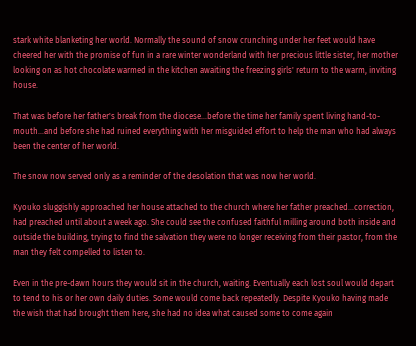stark white blanketing her world. Normally the sound of snow crunching under her feet would have cheered her with the promise of fun in a rare winter wonderland with her precious little sister, her mother looking on as hot chocolate warmed in the kitchen awaiting the freezing girls' return to the warm, inviting house.

That was before her father's break from the diocese...before the time her family spent living hand-to-mouth...and before she had ruined everything with her misguided effort to help the man who had always been the center of her world.

The snow now served only as a reminder of the desolation that was now her world.

Kyouko sluggishly approached her house attached to the church where her father preached…correction, had preached until about a week ago. She could see the confused faithful milling around both inside and outside the building, trying to find the salvation they were no longer receiving from their pastor, from the man they felt compelled to listen to.

Even in the pre-dawn hours they would sit in the church, waiting. Eventually each lost soul would depart to tend to his or her own daily duties. Some would come back repeatedly. Despite Kyouko having made the wish that had brought them here, she had no idea what caused some to come again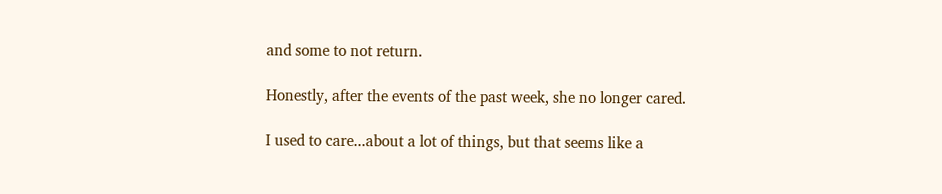and some to not return.

Honestly, after the events of the past week, she no longer cared.

I used to care...about a lot of things, but that seems like a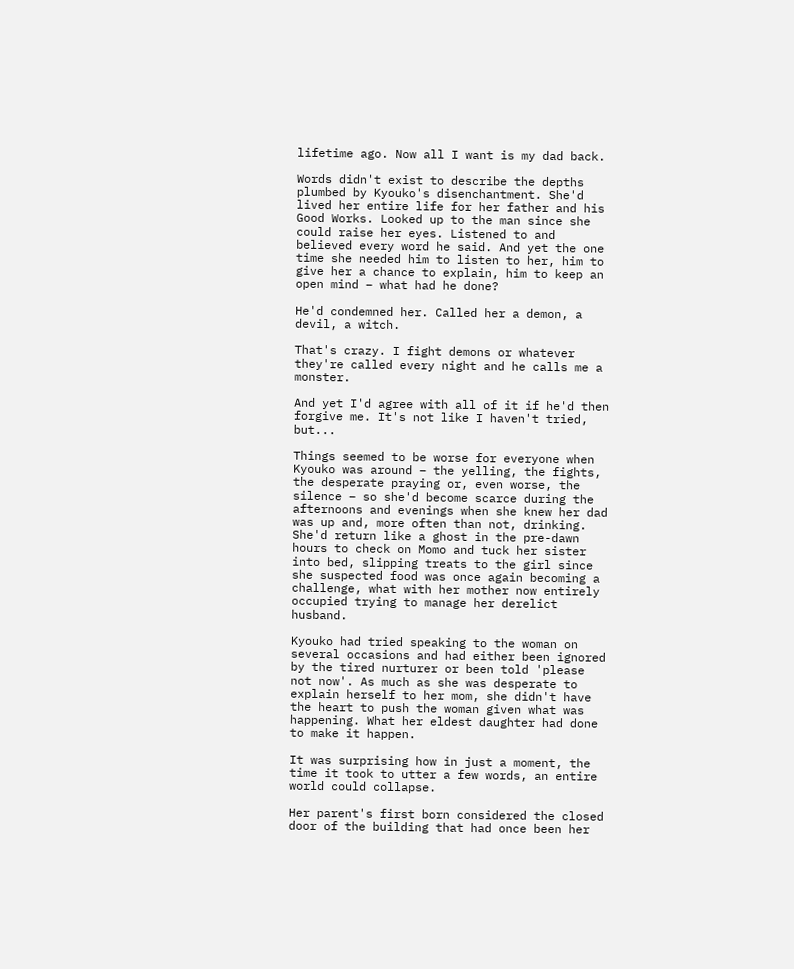lifetime ago. Now all I want is my dad back.

Words didn't exist to describe the depths plumbed by Kyouko's disenchantment. She'd lived her entire life for her father and his Good Works. Looked up to the man since she could raise her eyes. Listened to and believed every word he said. And yet the one time she needed him to listen to her, him to give her a chance to explain, him to keep an open mind – what had he done?

He'd condemned her. Called her a demon, a devil, a witch.

That's crazy. I fight demons or whatever they're called every night and he calls me a monster.

And yet I'd agree with all of it if he'd then forgive me. It's not like I haven't tried, but...

Things seemed to be worse for everyone when Kyouko was around – the yelling, the fights, the desperate praying or, even worse, the silence – so she'd become scarce during the afternoons and evenings when she knew her dad was up and, more often than not, drinking. She'd return like a ghost in the pre-dawn hours to check on Momo and tuck her sister into bed, slipping treats to the girl since she suspected food was once again becoming a challenge, what with her mother now entirely occupied trying to manage her derelict husband.

Kyouko had tried speaking to the woman on several occasions and had either been ignored by the tired nurturer or been told 'please not now'. As much as she was desperate to explain herself to her mom, she didn't have the heart to push the woman given what was happening. What her eldest daughter had done to make it happen.

It was surprising how in just a moment, the time it took to utter a few words, an entire world could collapse.

Her parent's first born considered the closed door of the building that had once been her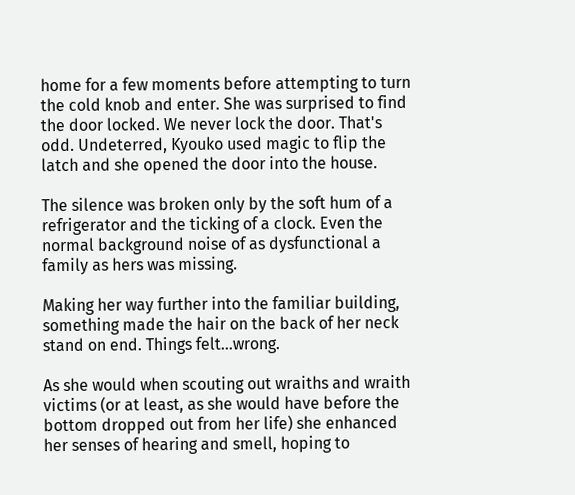home for a few moments before attempting to turn the cold knob and enter. She was surprised to find the door locked. We never lock the door. That's odd. Undeterred, Kyouko used magic to flip the latch and she opened the door into the house.

The silence was broken only by the soft hum of a refrigerator and the ticking of a clock. Even the normal background noise of as dysfunctional a family as hers was missing.

Making her way further into the familiar building, something made the hair on the back of her neck stand on end. Things felt…wrong.

As she would when scouting out wraiths and wraith victims (or at least, as she would have before the bottom dropped out from her life) she enhanced her senses of hearing and smell, hoping to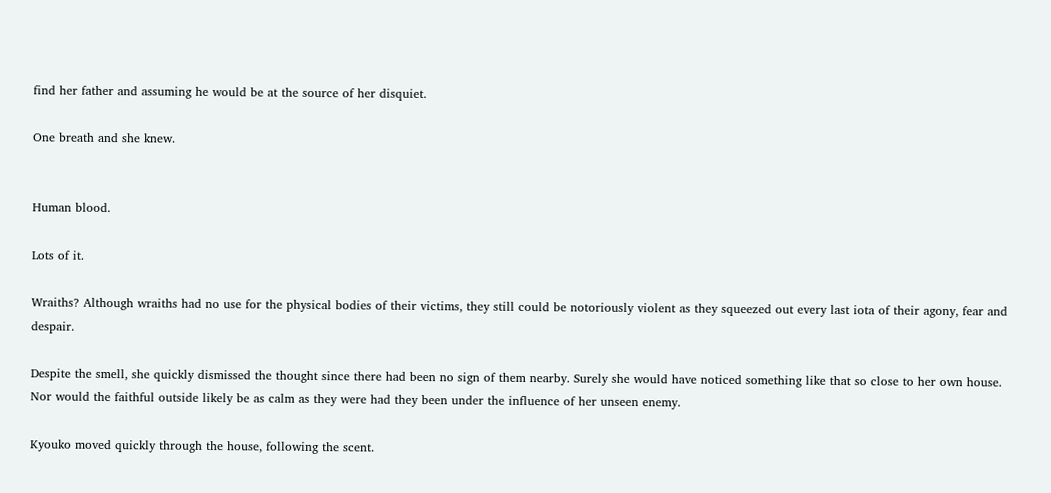find her father and assuming he would be at the source of her disquiet.

One breath and she knew.


Human blood.

Lots of it.

Wraiths? Although wraiths had no use for the physical bodies of their victims, they still could be notoriously violent as they squeezed out every last iota of their agony, fear and despair.

Despite the smell, she quickly dismissed the thought since there had been no sign of them nearby. Surely she would have noticed something like that so close to her own house. Nor would the faithful outside likely be as calm as they were had they been under the influence of her unseen enemy.

Kyouko moved quickly through the house, following the scent.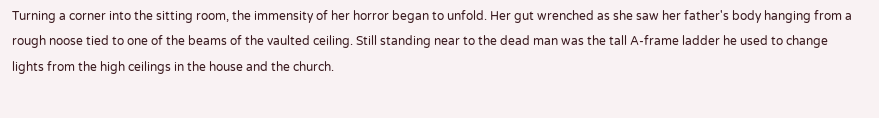Turning a corner into the sitting room, the immensity of her horror began to unfold. Her gut wrenched as she saw her father's body hanging from a rough noose tied to one of the beams of the vaulted ceiling. Still standing near to the dead man was the tall A-frame ladder he used to change lights from the high ceilings in the house and the church.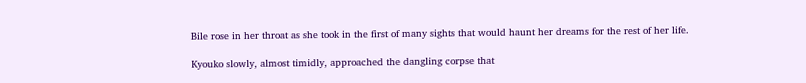Bile rose in her throat as she took in the first of many sights that would haunt her dreams for the rest of her life.

Kyouko slowly, almost timidly, approached the dangling corpse that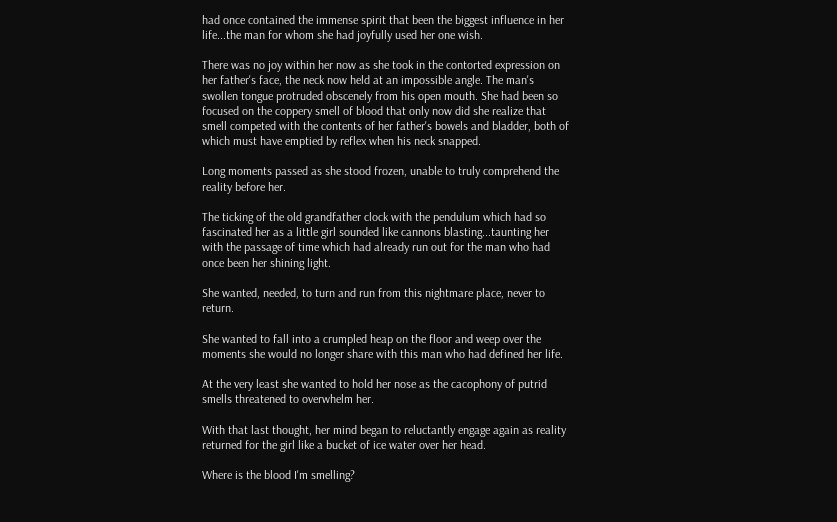had once contained the immense spirit that been the biggest influence in her life...the man for whom she had joyfully used her one wish.

There was no joy within her now as she took in the contorted expression on her father's face, the neck now held at an impossible angle. The man's swollen tongue protruded obscenely from his open mouth. She had been so focused on the coppery smell of blood that only now did she realize that smell competed with the contents of her father's bowels and bladder, both of which must have emptied by reflex when his neck snapped.

Long moments passed as she stood frozen, unable to truly comprehend the reality before her.

The ticking of the old grandfather clock with the pendulum which had so fascinated her as a little girl sounded like cannons blasting...taunting her with the passage of time which had already run out for the man who had once been her shining light.

She wanted, needed, to turn and run from this nightmare place, never to return.

She wanted to fall into a crumpled heap on the floor and weep over the moments she would no longer share with this man who had defined her life.

At the very least she wanted to hold her nose as the cacophony of putrid smells threatened to overwhelm her.

With that last thought, her mind began to reluctantly engage again as reality returned for the girl like a bucket of ice water over her head.

Where is the blood I'm smelling?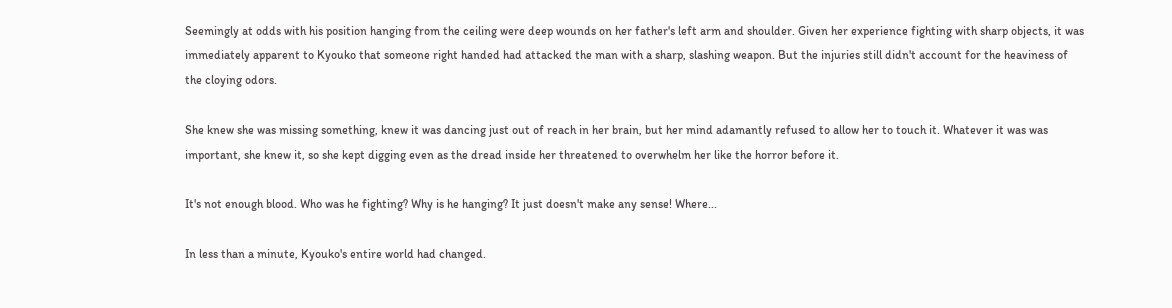Seemingly at odds with his position hanging from the ceiling were deep wounds on her father's left arm and shoulder. Given her experience fighting with sharp objects, it was immediately apparent to Kyouko that someone right handed had attacked the man with a sharp, slashing weapon. But the injuries still didn't account for the heaviness of the cloying odors.

She knew she was missing something, knew it was dancing just out of reach in her brain, but her mind adamantly refused to allow her to touch it. Whatever it was was important, she knew it, so she kept digging even as the dread inside her threatened to overwhelm her like the horror before it.

It's not enough blood. Who was he fighting? Why is he hanging? It just doesn't make any sense! Where...

In less than a minute, Kyouko's entire world had changed.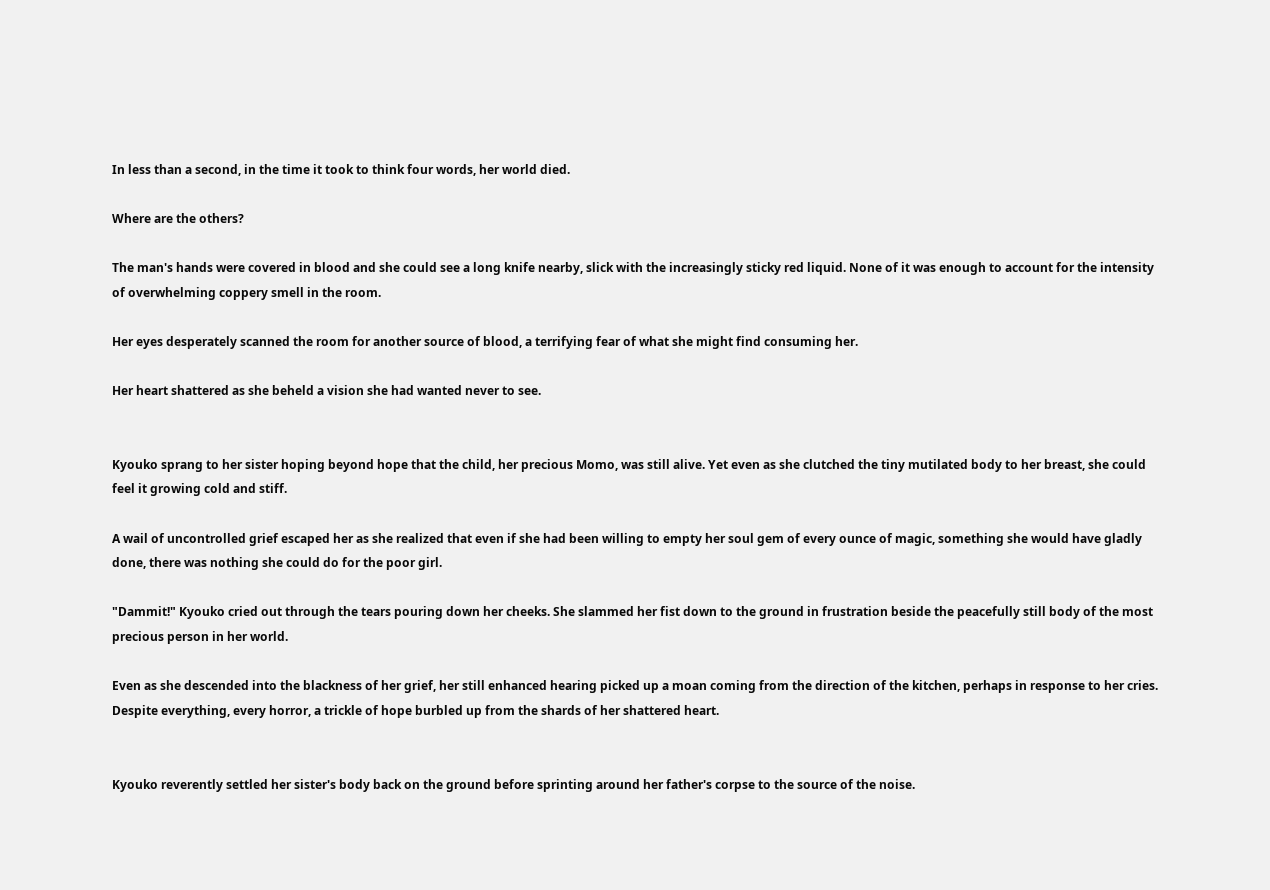In less than a second, in the time it took to think four words, her world died.

Where are the others?

The man's hands were covered in blood and she could see a long knife nearby, slick with the increasingly sticky red liquid. None of it was enough to account for the intensity of overwhelming coppery smell in the room.

Her eyes desperately scanned the room for another source of blood, a terrifying fear of what she might find consuming her.

Her heart shattered as she beheld a vision she had wanted never to see.


Kyouko sprang to her sister hoping beyond hope that the child, her precious Momo, was still alive. Yet even as she clutched the tiny mutilated body to her breast, she could feel it growing cold and stiff.

A wail of uncontrolled grief escaped her as she realized that even if she had been willing to empty her soul gem of every ounce of magic, something she would have gladly done, there was nothing she could do for the poor girl.

"Dammit!" Kyouko cried out through the tears pouring down her cheeks. She slammed her fist down to the ground in frustration beside the peacefully still body of the most precious person in her world.

Even as she descended into the blackness of her grief, her still enhanced hearing picked up a moan coming from the direction of the kitchen, perhaps in response to her cries. Despite everything, every horror, a trickle of hope burbled up from the shards of her shattered heart.


Kyouko reverently settled her sister's body back on the ground before sprinting around her father's corpse to the source of the noise.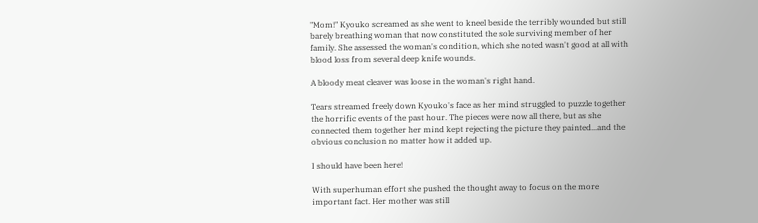"Mom!" Kyouko screamed as she went to kneel beside the terribly wounded but still barely breathing woman that now constituted the sole surviving member of her family. She assessed the woman's condition, which she noted wasn't good at all with blood loss from several deep knife wounds.

A bloody meat cleaver was loose in the woman's right hand.

Tears streamed freely down Kyouko's face as her mind struggled to puzzle together the horrific events of the past hour. The pieces were now all there, but as she connected them together her mind kept rejecting the picture they painted...and the obvious conclusion no matter how it added up.

I should have been here!

With superhuman effort she pushed the thought away to focus on the more important fact. Her mother was still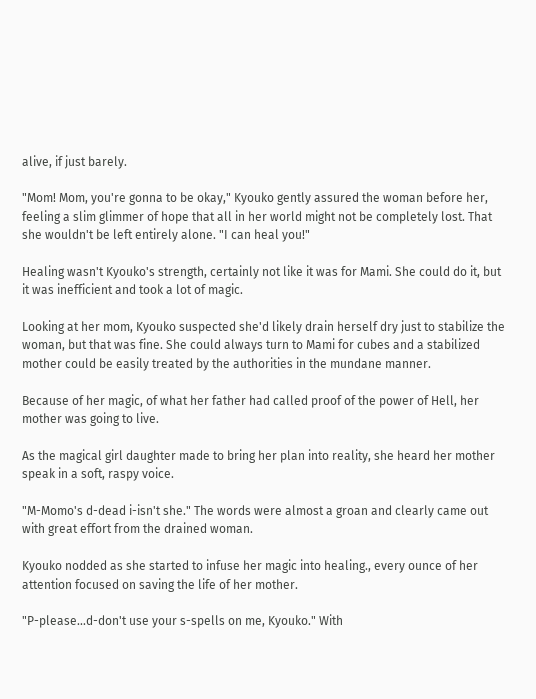alive, if just barely.

"Mom! Mom, you're gonna to be okay," Kyouko gently assured the woman before her, feeling a slim glimmer of hope that all in her world might not be completely lost. That she wouldn't be left entirely alone. "I can heal you!"

Healing wasn't Kyouko's strength, certainly not like it was for Mami. She could do it, but it was inefficient and took a lot of magic.

Looking at her mom, Kyouko suspected she'd likely drain herself dry just to stabilize the woman, but that was fine. She could always turn to Mami for cubes and a stabilized mother could be easily treated by the authorities in the mundane manner.

Because of her magic, of what her father had called proof of the power of Hell, her mother was going to live.

As the magical girl daughter made to bring her plan into reality, she heard her mother speak in a soft, raspy voice.

"M-Momo's d-dead i-isn't she." The words were almost a groan and clearly came out with great effort from the drained woman.

Kyouko nodded as she started to infuse her magic into healing., every ounce of her attention focused on saving the life of her mother.

"P-please...d-don't use your s-spells on me, Kyouko." With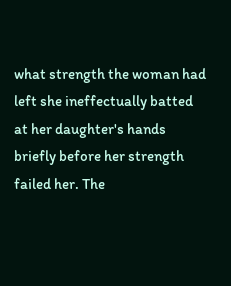what strength the woman had left she ineffectually batted at her daughter's hands briefly before her strength failed her. The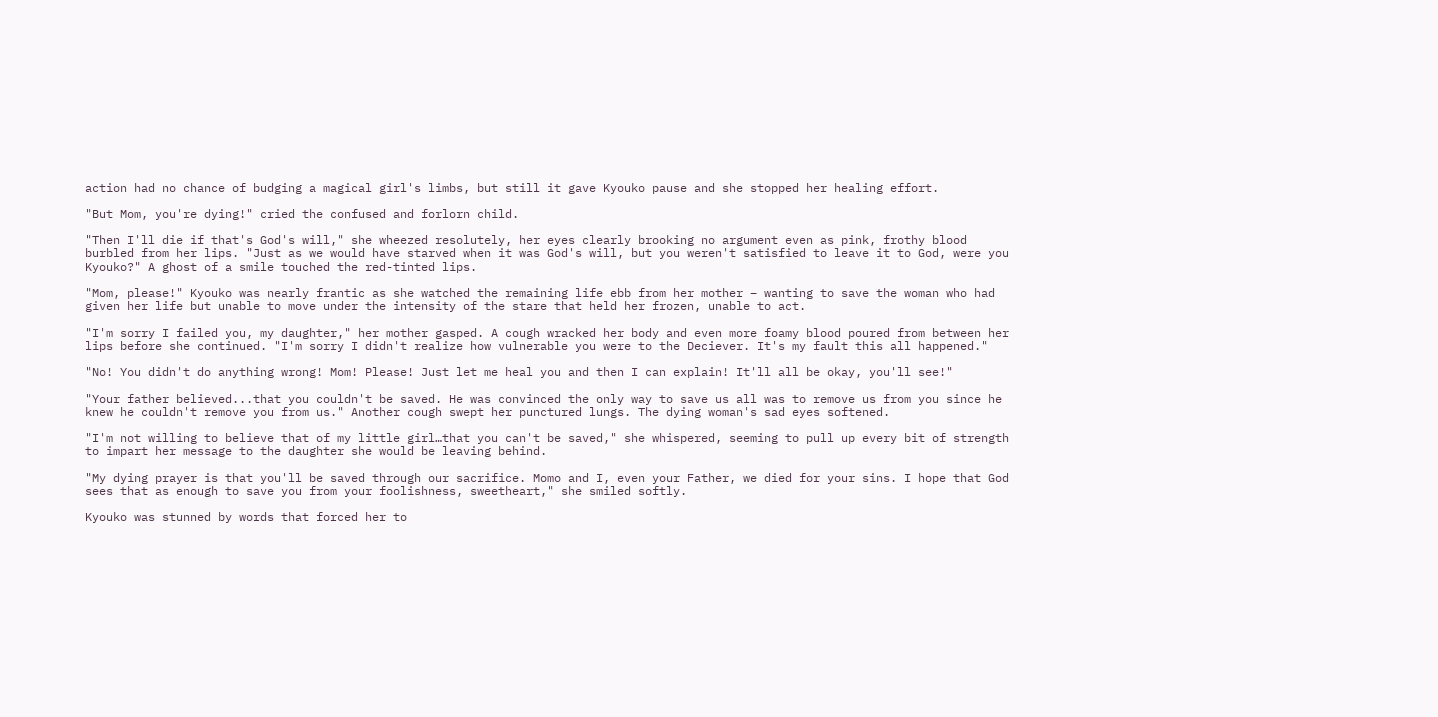action had no chance of budging a magical girl's limbs, but still it gave Kyouko pause and she stopped her healing effort.

"But Mom, you're dying!" cried the confused and forlorn child.

"Then I'll die if that's God's will," she wheezed resolutely, her eyes clearly brooking no argument even as pink, frothy blood burbled from her lips. "Just as we would have starved when it was God's will, but you weren't satisfied to leave it to God, were you Kyouko?" A ghost of a smile touched the red-tinted lips.

"Mom, please!" Kyouko was nearly frantic as she watched the remaining life ebb from her mother – wanting to save the woman who had given her life but unable to move under the intensity of the stare that held her frozen, unable to act.

"I'm sorry I failed you, my daughter," her mother gasped. A cough wracked her body and even more foamy blood poured from between her lips before she continued. "I'm sorry I didn't realize how vulnerable you were to the Deciever. It's my fault this all happened."

"No! You didn't do anything wrong! Mom! Please! Just let me heal you and then I can explain! It'll all be okay, you'll see!"

"Your father believed...that you couldn't be saved. He was convinced the only way to save us all was to remove us from you since he knew he couldn't remove you from us." Another cough swept her punctured lungs. The dying woman's sad eyes softened.

"I'm not willing to believe that of my little girl…that you can't be saved," she whispered, seeming to pull up every bit of strength to impart her message to the daughter she would be leaving behind.

"My dying prayer is that you'll be saved through our sacrifice. Momo and I, even your Father, we died for your sins. I hope that God sees that as enough to save you from your foolishness, sweetheart," she smiled softly.

Kyouko was stunned by words that forced her to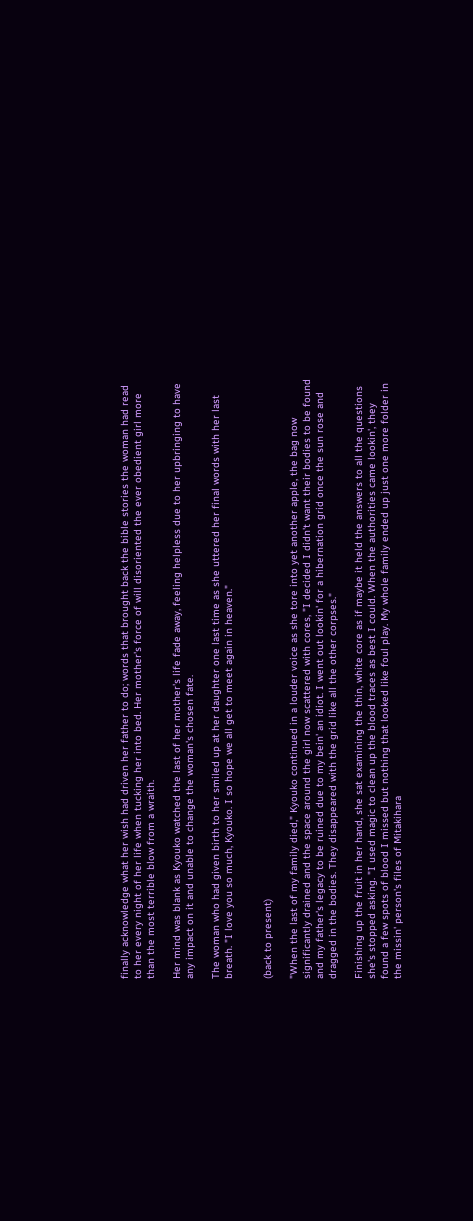finally acknowledge what her wish had driven her father to do; words that brought back the bible stories the woman had read to her every night of her life when tucking her into bed. Her mother's force of will disoriented the ever obedient girl more than the most terrible blow from a wraith.

Her mind was blank as Kyouko watched the last of her mother's life fade away, feeling helpless due to her upbringing to have any impact on it and unable to change the woman's chosen fate.

The woman who had given birth to her smiled up at her daughter one last time as she uttered her final words with her last breath. "I love you so much, Kyouko. I so hope we all get to meet again in heaven."


(back to present)

"When the last of my family died," Kyouko continued in a louder voice as she tore into yet another apple, the bag now significantly drained and the space around the girl now scattered with cores, "I decided I didn't want their bodies to be found and my father's legacy to be ruined due to my bein' an idiot. I went out lookin' for a hibernation grid once the sun rose and dragged in the bodies. They disappeared with the grid like all the other corpses."

Finishing up the fruit in her hand, she sat examining the thin, white core as if maybe it held the answers to all the questions she's stopped asking. "I used magic to clean up the blood traces as best I could. When the authorities came lookin', they found a few spots of blood I missed but nothing that looked like foul play. My whole family ended up just one more folder in the missin' person's files of Mitakihara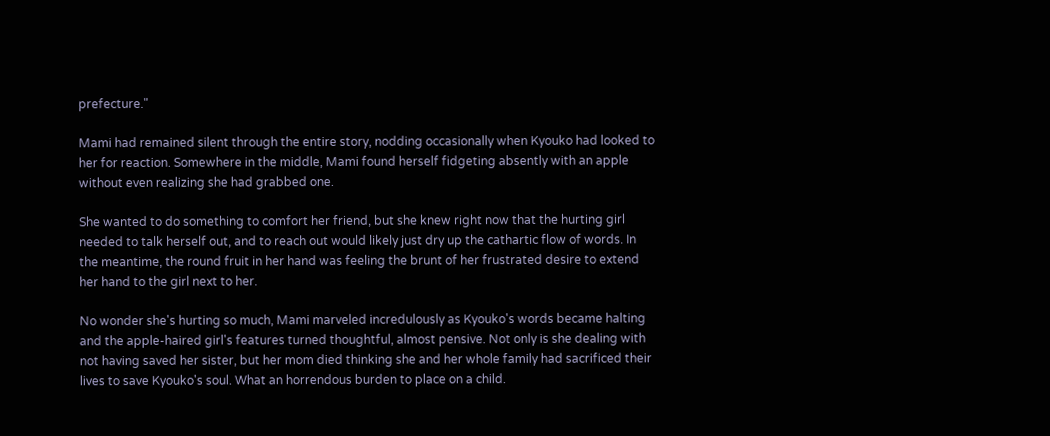prefecture."

Mami had remained silent through the entire story, nodding occasionally when Kyouko had looked to her for reaction. Somewhere in the middle, Mami found herself fidgeting absently with an apple without even realizing she had grabbed one.

She wanted to do something to comfort her friend, but she knew right now that the hurting girl needed to talk herself out, and to reach out would likely just dry up the cathartic flow of words. In the meantime, the round fruit in her hand was feeling the brunt of her frustrated desire to extend her hand to the girl next to her.

No wonder she's hurting so much, Mami marveled incredulously as Kyouko's words became halting and the apple-haired girl's features turned thoughtful, almost pensive. Not only is she dealing with not having saved her sister, but her mom died thinking she and her whole family had sacrificed their lives to save Kyouko's soul. What an horrendous burden to place on a child.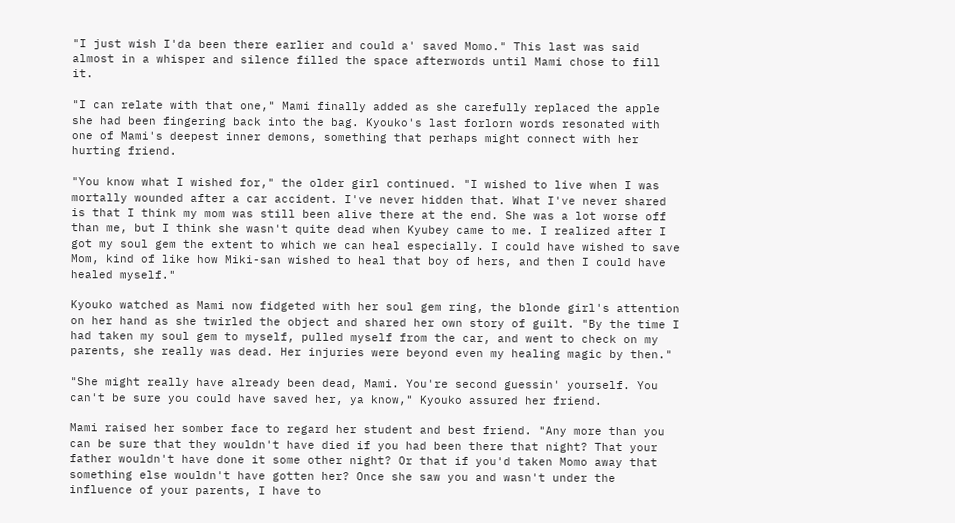"I just wish I'da been there earlier and could a' saved Momo." This last was said almost in a whisper and silence filled the space afterwords until Mami chose to fill it.

"I can relate with that one," Mami finally added as she carefully replaced the apple she had been fingering back into the bag. Kyouko's last forlorn words resonated with one of Mami's deepest inner demons, something that perhaps might connect with her hurting friend.

"You know what I wished for," the older girl continued. "I wished to live when I was mortally wounded after a car accident. I've never hidden that. What I've never shared is that I think my mom was still been alive there at the end. She was a lot worse off than me, but I think she wasn't quite dead when Kyubey came to me. I realized after I got my soul gem the extent to which we can heal especially. I could have wished to save Mom, kind of like how Miki-san wished to heal that boy of hers, and then I could have healed myself."

Kyouko watched as Mami now fidgeted with her soul gem ring, the blonde girl's attention on her hand as she twirled the object and shared her own story of guilt. "By the time I had taken my soul gem to myself, pulled myself from the car, and went to check on my parents, she really was dead. Her injuries were beyond even my healing magic by then."

"She might really have already been dead, Mami. You're second guessin' yourself. You can't be sure you could have saved her, ya know," Kyouko assured her friend.

Mami raised her somber face to regard her student and best friend. "Any more than you can be sure that they wouldn't have died if you had been there that night? That your father wouldn't have done it some other night? Or that if you'd taken Momo away that something else wouldn't have gotten her? Once she saw you and wasn't under the influence of your parents, I have to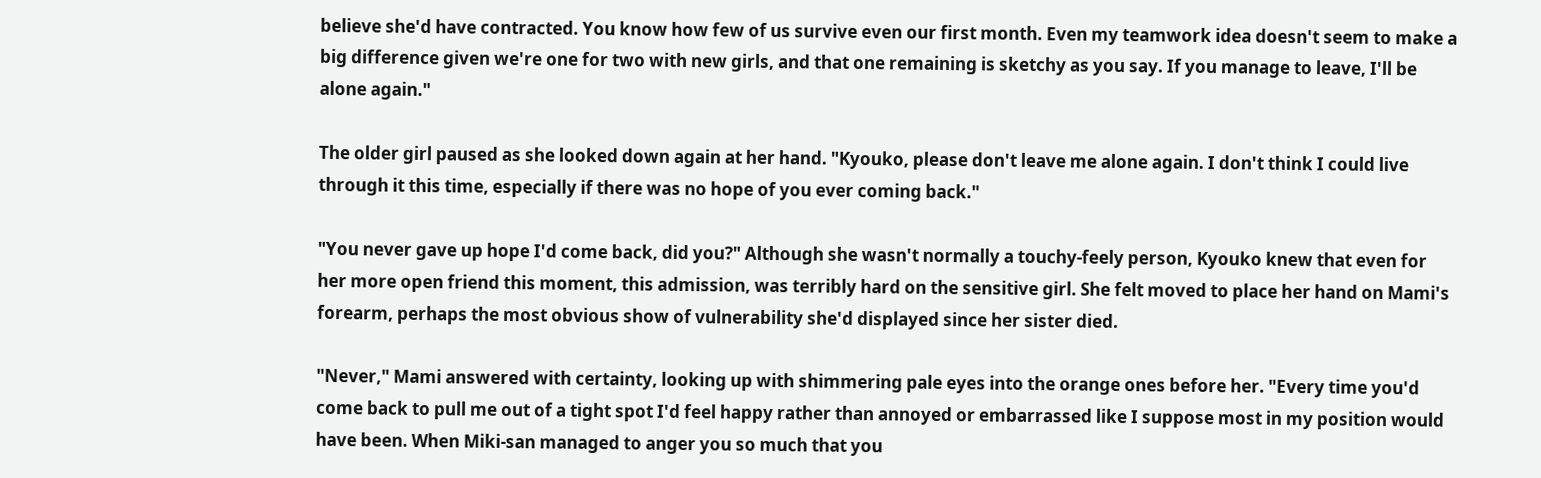believe she'd have contracted. You know how few of us survive even our first month. Even my teamwork idea doesn't seem to make a big difference given we're one for two with new girls, and that one remaining is sketchy as you say. If you manage to leave, I'll be alone again."

The older girl paused as she looked down again at her hand. "Kyouko, please don't leave me alone again. I don't think I could live through it this time, especially if there was no hope of you ever coming back."

"You never gave up hope I'd come back, did you?" Although she wasn't normally a touchy-feely person, Kyouko knew that even for her more open friend this moment, this admission, was terribly hard on the sensitive girl. She felt moved to place her hand on Mami's forearm, perhaps the most obvious show of vulnerability she'd displayed since her sister died.

"Never," Mami answered with certainty, looking up with shimmering pale eyes into the orange ones before her. "Every time you'd come back to pull me out of a tight spot I'd feel happy rather than annoyed or embarrassed like I suppose most in my position would have been. When Miki-san managed to anger you so much that you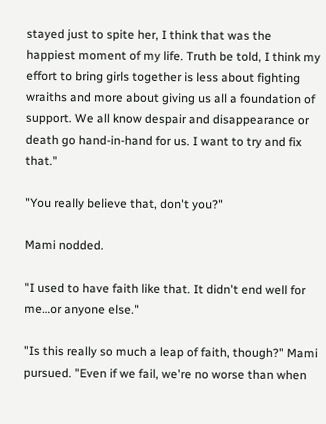stayed just to spite her, I think that was the happiest moment of my life. Truth be told, I think my effort to bring girls together is less about fighting wraiths and more about giving us all a foundation of support. We all know despair and disappearance or death go hand-in-hand for us. I want to try and fix that."

"You really believe that, don't you?"

Mami nodded.

"I used to have faith like that. It didn't end well for me…or anyone else."

"Is this really so much a leap of faith, though?" Mami pursued. "Even if we fail, we're no worse than when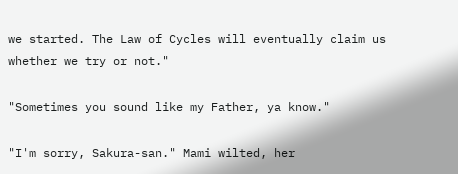we started. The Law of Cycles will eventually claim us whether we try or not."

"Sometimes you sound like my Father, ya know."

"I'm sorry, Sakura-san." Mami wilted, her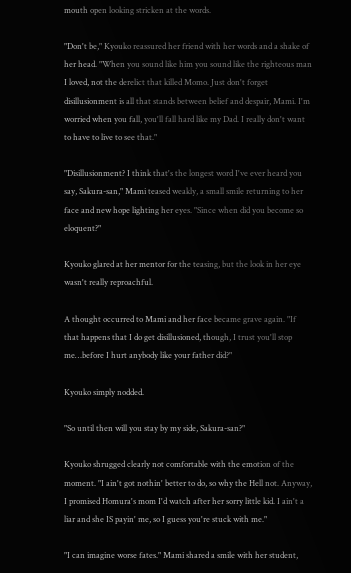mouth open looking stricken at the words.

"Don't be," Kyouko reassured her friend with her words and a shake of her head. "When you sound like him you sound like the righteous man I loved, not the derelict that killed Momo. Just don't forget disillusionment is all that stands between belief and despair, Mami. I'm worried when you fall, you'll fall hard like my Dad. I really don't want to have to live to see that."

"Disillusionment? I think that's the longest word I've ever heard you say, Sakura-san," Mami teased weakly, a small smile returning to her face and new hope lighting her eyes. "Since when did you become so eloquent?"

Kyouko glared at her mentor for the teasing, but the look in her eye wasn't really reproachful.

A thought occurred to Mami and her face became grave again. "If that happens that I do get disillusioned, though, I trust you'll stop me…before I hurt anybody like your father did?"

Kyouko simply nodded.

"So until then will you stay by my side, Sakura-san?"

Kyouko shrugged clearly not comfortable with the emotion of the moment. "I ain't got nothin' better to do, so why the Hell not. Anyway, I promised Homura's mom I'd watch after her sorry little kid. I ain't a liar and she IS payin' me, so I guess you're stuck with me."

"I can imagine worse fates." Mami shared a smile with her student,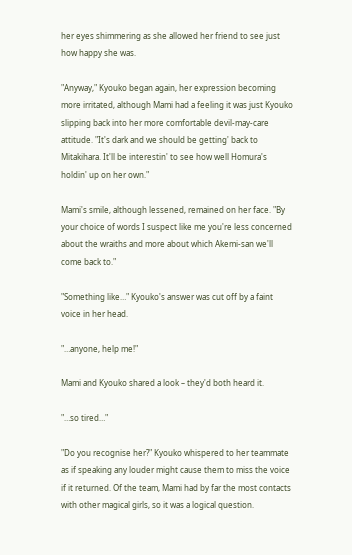her eyes shimmering as she allowed her friend to see just how happy she was.

"Anyway," Kyouko began again, her expression becoming more irritated, although Mami had a feeling it was just Kyouko slipping back into her more comfortable devil-may-care attitude. "It's dark and we should be getting' back to Mitakihara. It'll be interestin' to see how well Homura's holdin' up on her own."

Mami's smile, although lessened, remained on her face. "By your choice of words I suspect like me you're less concerned about the wraiths and more about which Akemi-san we'll come back to."

"Something like…" Kyouko's answer was cut off by a faint voice in her head.

"…anyone, help me!"

Mami and Kyouko shared a look – they'd both heard it.

"…so tired…"

"Do you recognise her?" Kyouko whispered to her teammate as if speaking any louder might cause them to miss the voice if it returned. Of the team, Mami had by far the most contacts with other magical girls, so it was a logical question.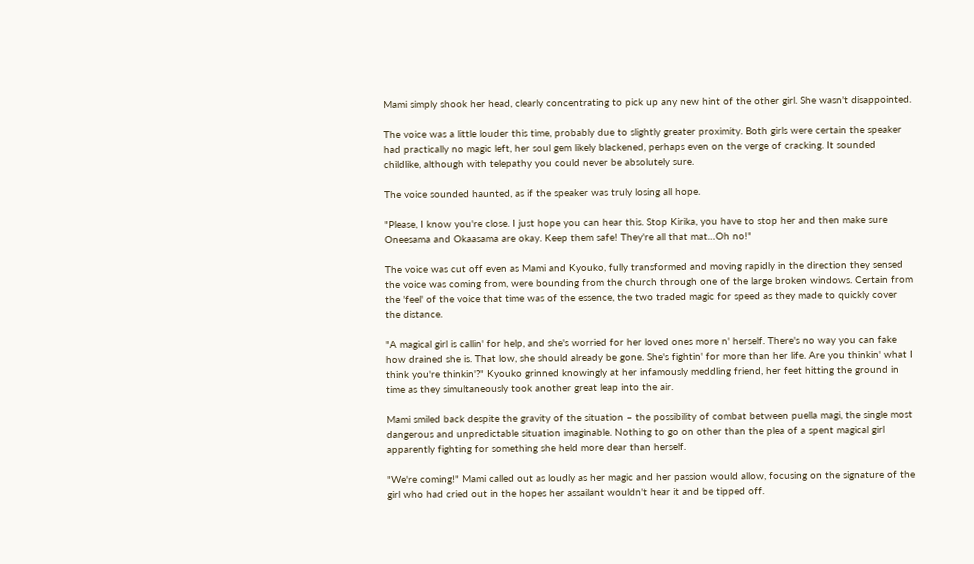Mami simply shook her head, clearly concentrating to pick up any new hint of the other girl. She wasn't disappointed.

The voice was a little louder this time, probably due to slightly greater proximity. Both girls were certain the speaker had practically no magic left, her soul gem likely blackened, perhaps even on the verge of cracking. It sounded childlike, although with telepathy you could never be absolutely sure.

The voice sounded haunted, as if the speaker was truly losing all hope.

"Please, I know you're close. I just hope you can hear this. Stop Kirika, you have to stop her and then make sure Oneesama and Okaasama are okay. Keep them safe! They're all that mat…Oh no!"

The voice was cut off even as Mami and Kyouko, fully transformed and moving rapidly in the direction they sensed the voice was coming from, were bounding from the church through one of the large broken windows. Certain from the 'feel' of the voice that time was of the essence, the two traded magic for speed as they made to quickly cover the distance.

"A magical girl is callin' for help, and she's worried for her loved ones more n' herself. There's no way you can fake how drained she is. That low, she should already be gone. She's fightin' for more than her life. Are you thinkin' what I think you're thinkin'?" Kyouko grinned knowingly at her infamously meddling friend, her feet hitting the ground in time as they simultaneously took another great leap into the air.

Mami smiled back despite the gravity of the situation – the possibility of combat between puella magi, the single most dangerous and unpredictable situation imaginable. Nothing to go on other than the plea of a spent magical girl apparently fighting for something she held more dear than herself.

"We're coming!" Mami called out as loudly as her magic and her passion would allow, focusing on the signature of the girl who had cried out in the hopes her assailant wouldn't hear it and be tipped off.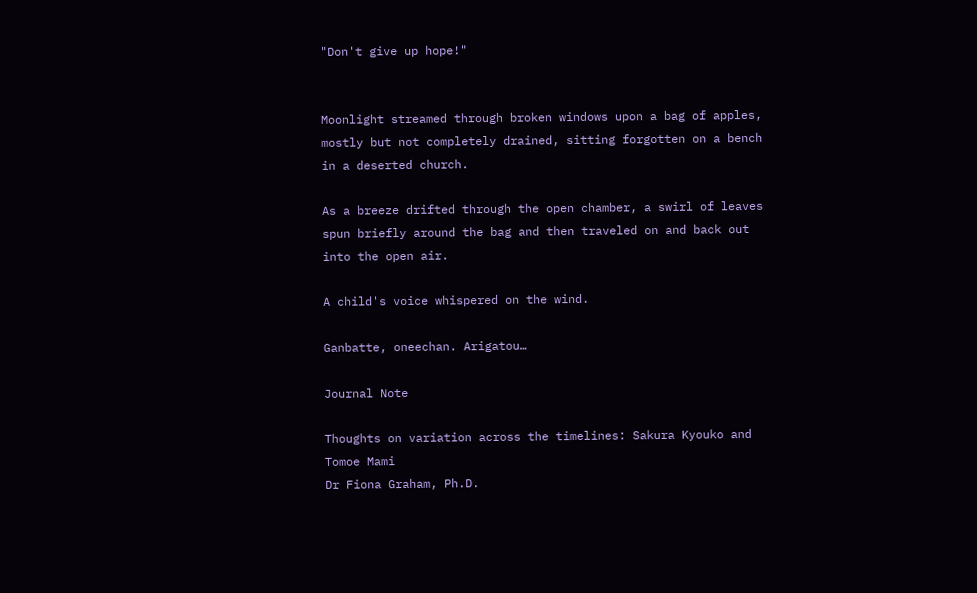"Don't give up hope!"


Moonlight streamed through broken windows upon a bag of apples, mostly but not completely drained, sitting forgotten on a bench in a deserted church.

As a breeze drifted through the open chamber, a swirl of leaves spun briefly around the bag and then traveled on and back out into the open air.

A child's voice whispered on the wind.

Ganbatte, oneechan. Arigatou…

Journal Note

Thoughts on variation across the timelines: Sakura Kyouko and Tomoe Mami
Dr Fiona Graham, Ph.D.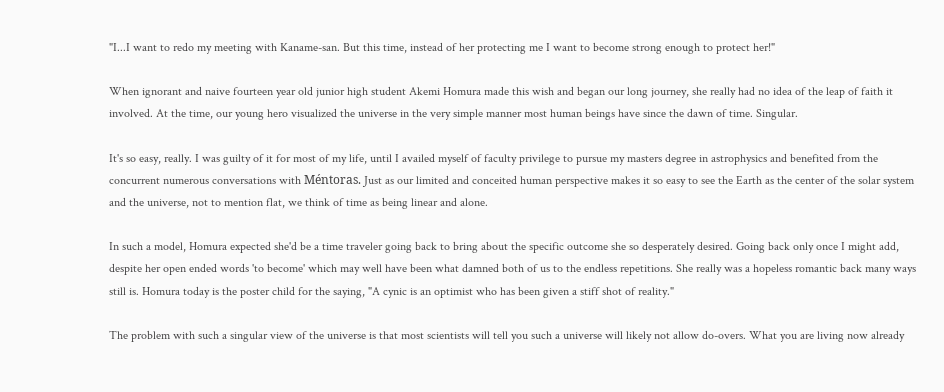"I...I want to redo my meeting with Kaname-san. But this time, instead of her protecting me I want to become strong enough to protect her!"

When ignorant and naive fourteen year old junior high student Akemi Homura made this wish and began our long journey, she really had no idea of the leap of faith it involved. At the time, our young hero visualized the universe in the very simple manner most human beings have since the dawn of time. Singular.

It's so easy, really. I was guilty of it for most of my life, until I availed myself of faculty privilege to pursue my masters degree in astrophysics and benefited from the concurrent numerous conversations with Méntoras. Just as our limited and conceited human perspective makes it so easy to see the Earth as the center of the solar system and the universe, not to mention flat, we think of time as being linear and alone.

In such a model, Homura expected she'd be a time traveler going back to bring about the specific outcome she so desperately desired. Going back only once I might add, despite her open ended words 'to become' which may well have been what damned both of us to the endless repetitions. She really was a hopeless romantic back many ways still is. Homura today is the poster child for the saying, "A cynic is an optimist who has been given a stiff shot of reality."

The problem with such a singular view of the universe is that most scientists will tell you such a universe will likely not allow do-overs. What you are living now already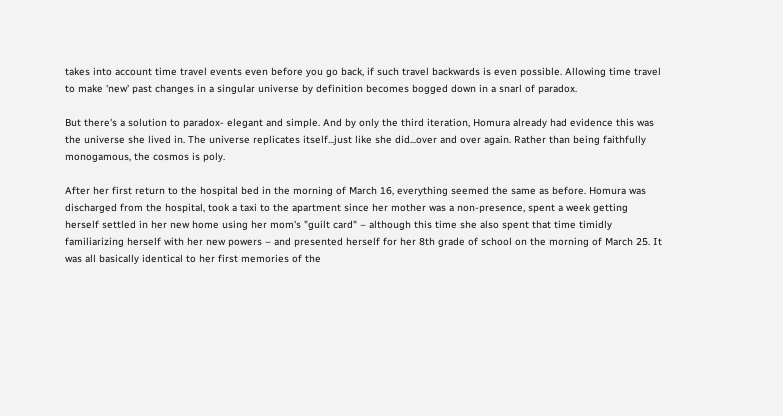takes into account time travel events even before you go back, if such travel backwards is even possible. Allowing time travel to make 'new' past changes in a singular universe by definition becomes bogged down in a snarl of paradox.

But there's a solution to paradox- elegant and simple. And by only the third iteration, Homura already had evidence this was the universe she lived in. The universe replicates itself...just like she did...over and over again. Rather than being faithfully monogamous, the cosmos is poly.

After her first return to the hospital bed in the morning of March 16, everything seemed the same as before. Homura was discharged from the hospital, took a taxi to the apartment since her mother was a non-presence, spent a week getting herself settled in her new home using her mom's "guilt card" – although this time she also spent that time timidly familiarizing herself with her new powers – and presented herself for her 8th grade of school on the morning of March 25. It was all basically identical to her first memories of the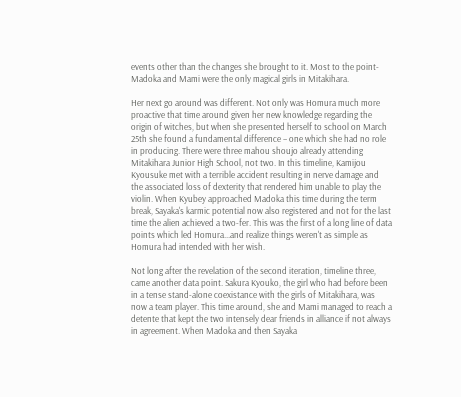events other than the changes she brought to it. Most to the point- Madoka and Mami were the only magical girls in Mitakihara.

Her next go around was different. Not only was Homura much more proactive that time around given her new knowledge regarding the origin of witches, but when she presented herself to school on March 25th she found a fundamental difference – one which she had no role in producing. There were three mahou shoujo already attending Mitakihara Junior High School, not two. In this timeline, Kamijou Kyousuke met with a terrible accident resulting in nerve damage and the associated loss of dexterity that rendered him unable to play the violin. When Kyubey approached Madoka this time during the term break, Sayaka's karmic potential now also registered and not for the last time the alien achieved a two-fer. This was the first of a long line of data points which led Homura...and realize things weren't as simple as Homura had intended with her wish.

Not long after the revelation of the second iteration, timeline three, came another data point. Sakura Kyouko, the girl who had before been in a tense stand-alone coexistance with the girls of Mitakihara, was now a team player. This time around, she and Mami managed to reach a detente that kept the two intensely dear friends in alliance if not always in agreement. When Madoka and then Sayaka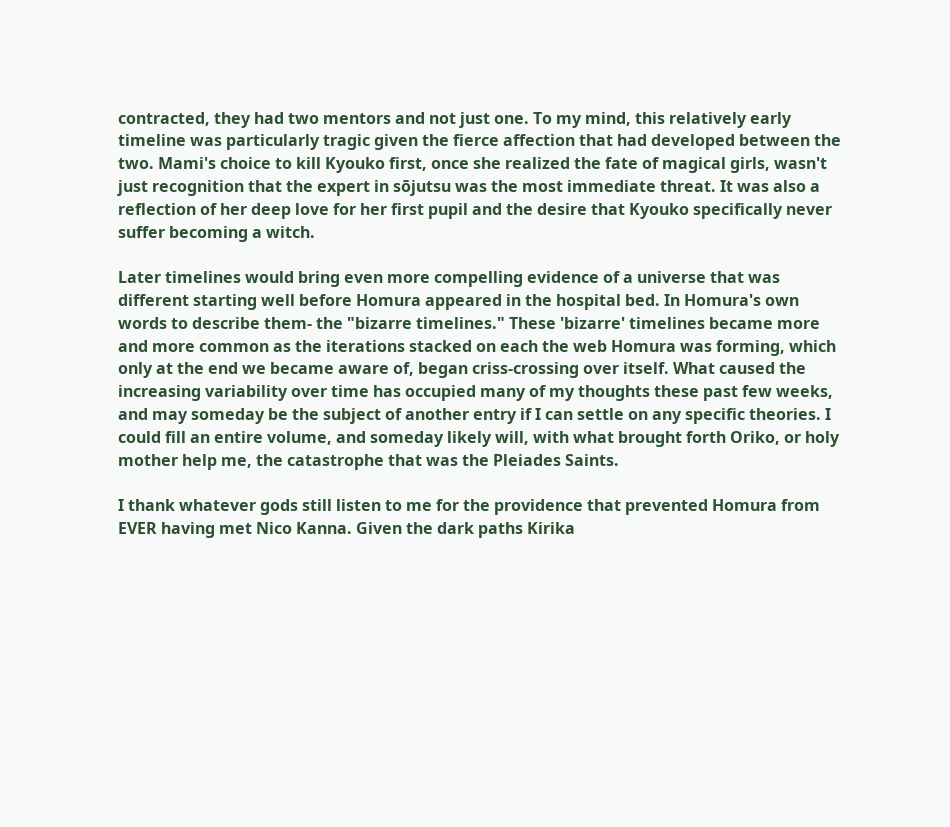contracted, they had two mentors and not just one. To my mind, this relatively early timeline was particularly tragic given the fierce affection that had developed between the two. Mami's choice to kill Kyouko first, once she realized the fate of magical girls, wasn't just recognition that the expert in sōjutsu was the most immediate threat. It was also a reflection of her deep love for her first pupil and the desire that Kyouko specifically never suffer becoming a witch.

Later timelines would bring even more compelling evidence of a universe that was different starting well before Homura appeared in the hospital bed. In Homura's own words to describe them- the "bizarre timelines." These 'bizarre' timelines became more and more common as the iterations stacked on each the web Homura was forming, which only at the end we became aware of, began criss-crossing over itself. What caused the increasing variability over time has occupied many of my thoughts these past few weeks, and may someday be the subject of another entry if I can settle on any specific theories. I could fill an entire volume, and someday likely will, with what brought forth Oriko, or holy mother help me, the catastrophe that was the Pleiades Saints.

I thank whatever gods still listen to me for the providence that prevented Homura from EVER having met Nico Kanna. Given the dark paths Kirika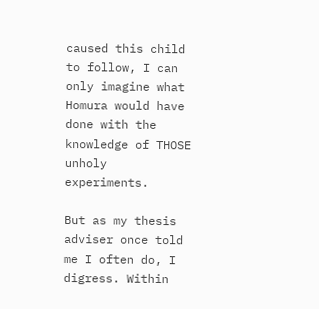caused this child to follow, I can only imagine what Homura would have done with the knowledge of THOSE unholy experiments.

But as my thesis adviser once told me I often do, I digress. Within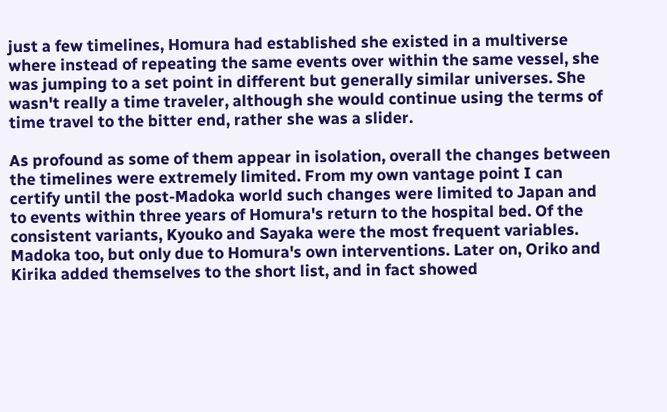just a few timelines, Homura had established she existed in a multiverse where instead of repeating the same events over within the same vessel, she was jumping to a set point in different but generally similar universes. She wasn't really a time traveler, although she would continue using the terms of time travel to the bitter end, rather she was a slider.

As profound as some of them appear in isolation, overall the changes between the timelines were extremely limited. From my own vantage point I can certify until the post-Madoka world such changes were limited to Japan and to events within three years of Homura's return to the hospital bed. Of the consistent variants, Kyouko and Sayaka were the most frequent variables. Madoka too, but only due to Homura's own interventions. Later on, Oriko and Kirika added themselves to the short list, and in fact showed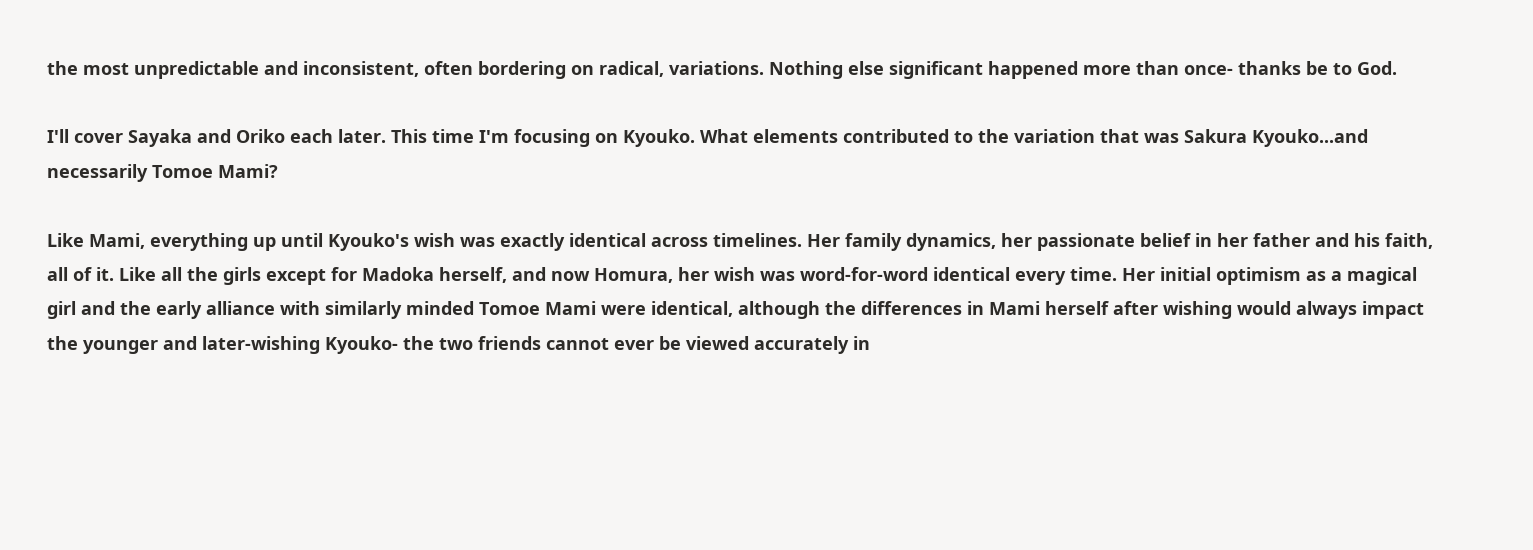the most unpredictable and inconsistent, often bordering on radical, variations. Nothing else significant happened more than once- thanks be to God.

I'll cover Sayaka and Oriko each later. This time I'm focusing on Kyouko. What elements contributed to the variation that was Sakura Kyouko...and necessarily Tomoe Mami?

Like Mami, everything up until Kyouko's wish was exactly identical across timelines. Her family dynamics, her passionate belief in her father and his faith, all of it. Like all the girls except for Madoka herself, and now Homura, her wish was word-for-word identical every time. Her initial optimism as a magical girl and the early alliance with similarly minded Tomoe Mami were identical, although the differences in Mami herself after wishing would always impact the younger and later-wishing Kyouko- the two friends cannot ever be viewed accurately in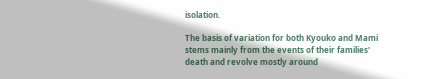isolation.

The basis of variation for both Kyouko and Mami stems mainly from the events of their families' death and revolve mostly around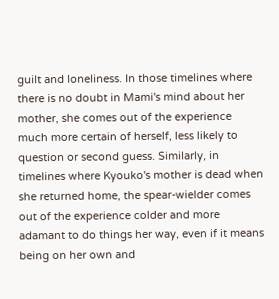guilt and loneliness. In those timelines where there is no doubt in Mami's mind about her mother, she comes out of the experience much more certain of herself, less likely to question or second guess. Similarly, in timelines where Kyouko's mother is dead when she returned home, the spear-wielder comes out of the experience colder and more adamant to do things her way, even if it means being on her own and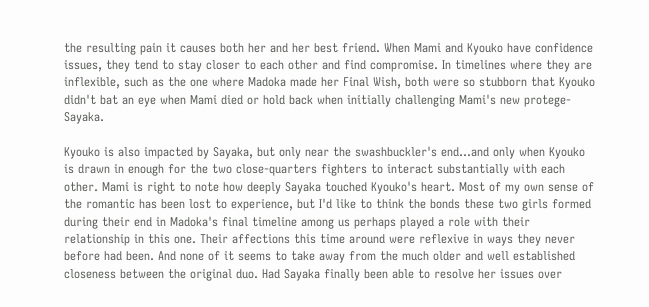the resulting pain it causes both her and her best friend. When Mami and Kyouko have confidence issues, they tend to stay closer to each other and find compromise. In timelines where they are inflexible, such as the one where Madoka made her Final Wish, both were so stubborn that Kyouko didn't bat an eye when Mami died or hold back when initially challenging Mami's new protege- Sayaka.

Kyouko is also impacted by Sayaka, but only near the swashbuckler's end...and only when Kyouko is drawn in enough for the two close-quarters fighters to interact substantially with each other. Mami is right to note how deeply Sayaka touched Kyouko's heart. Most of my own sense of the romantic has been lost to experience, but I'd like to think the bonds these two girls formed during their end in Madoka's final timeline among us perhaps played a role with their relationship in this one. Their affections this time around were reflexive in ways they never before had been. And none of it seems to take away from the much older and well established closeness between the original duo. Had Sayaka finally been able to resolve her issues over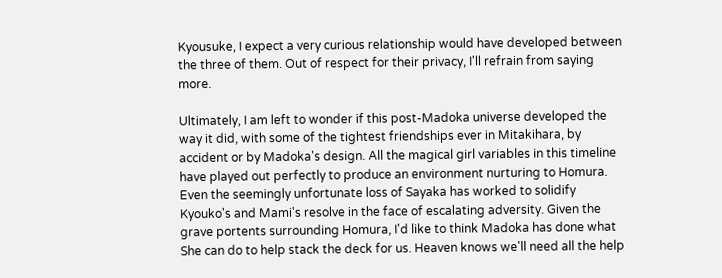Kyousuke, I expect a very curious relationship would have developed between the three of them. Out of respect for their privacy, I'll refrain from saying more.

Ultimately, I am left to wonder if this post-Madoka universe developed the way it did, with some of the tightest friendships ever in Mitakihara, by accident or by Madoka's design. All the magical girl variables in this timeline have played out perfectly to produce an environment nurturing to Homura. Even the seemingly unfortunate loss of Sayaka has worked to solidify Kyouko's and Mami's resolve in the face of escalating adversity. Given the grave portents surrounding Homura, I'd like to think Madoka has done what She can do to help stack the deck for us. Heaven knows we'll need all the help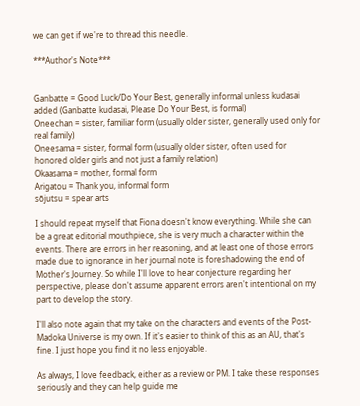we can get if we're to thread this needle.

***Author's Note***


Ganbatte = Good Luck/Do Your Best, generally informal unless kudasai added (Ganbatte kudasai, Please Do Your Best, is formal)
Oneechan = sister, familiar form (usually older sister, generally used only for real family)
Oneesama = sister, formal form (usually older sister, often used for honored older girls and not just a family relation)
Okaasama = mother, formal form
Arigatou = Thank you, informal form
sōjutsu = spear arts

I should repeat myself that Fiona doesn't know everything. While she can be a great editorial mouthpiece, she is very much a character within the events. There are errors in her reasoning, and at least one of those errors made due to ignorance in her journal note is foreshadowing the end of Mother's Journey. So while I'll love to hear conjecture regarding her perspective, please don't assume apparent errors aren't intentional on my part to develop the story.

I'll also note again that my take on the characters and events of the Post-Madoka Universe is my own. If it's easier to think of this as an AU, that's fine. I just hope you find it no less enjoyable.

As always, I love feedback, either as a review or PM. I take these responses seriously and they can help guide me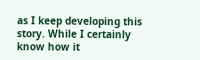as I keep developing this story. While I certainly know how it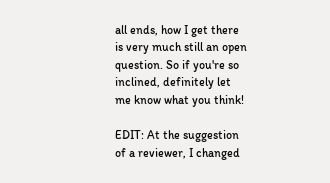all ends, how I get there is very much still an open question. So if you're so inclined, definitely let me know what you think!

EDIT: At the suggestion of a reviewer, I changed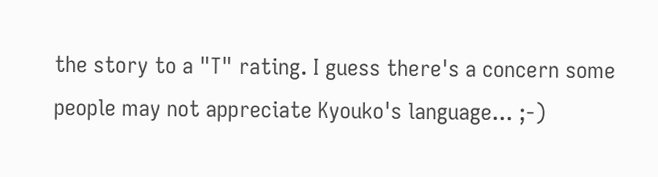the story to a "T" rating. I guess there's a concern some people may not appreciate Kyouko's language... ;-)